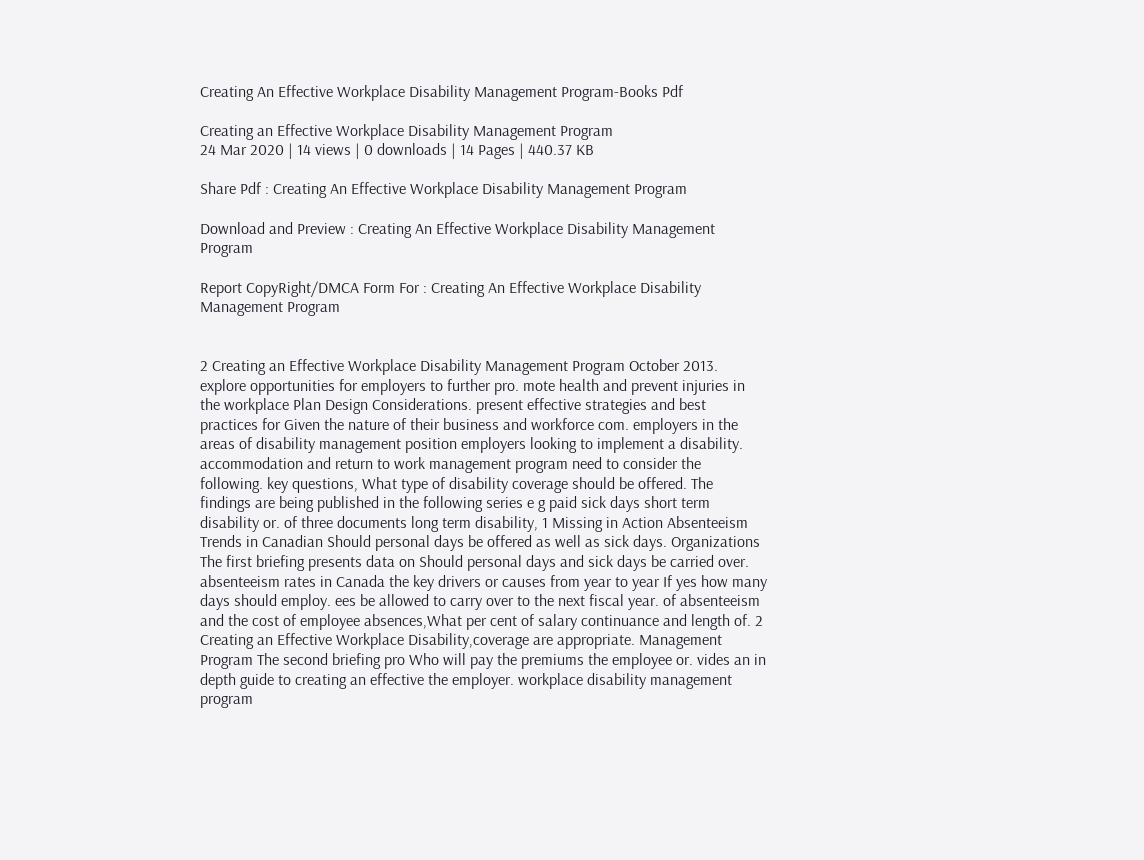Creating An Effective Workplace Disability Management Program-Books Pdf

Creating an Effective Workplace Disability Management Program
24 Mar 2020 | 14 views | 0 downloads | 14 Pages | 440.37 KB

Share Pdf : Creating An Effective Workplace Disability Management Program

Download and Preview : Creating An Effective Workplace Disability Management Program

Report CopyRight/DMCA Form For : Creating An Effective Workplace Disability Management Program


2 Creating an Effective Workplace Disability Management Program October 2013. explore opportunities for employers to further pro. mote health and prevent injuries in the workplace Plan Design Considerations. present effective strategies and best practices for Given the nature of their business and workforce com. employers in the areas of disability management position employers looking to implement a disability. accommodation and return to work management program need to consider the following. key questions, What type of disability coverage should be offered. The findings are being published in the following series e g paid sick days short term disability or. of three documents long term disability, 1 Missing in Action Absenteeism Trends in Canadian Should personal days be offered as well as sick days. Organizations The first briefing presents data on Should personal days and sick days be carried over. absenteeism rates in Canada the key drivers or causes from year to year If yes how many days should employ. ees be allowed to carry over to the next fiscal year. of absenteeism and the cost of employee absences,What per cent of salary continuance and length of. 2 Creating an Effective Workplace Disability,coverage are appropriate. Management Program The second briefing pro Who will pay the premiums the employee or. vides an in depth guide to creating an effective the employer. workplace disability management program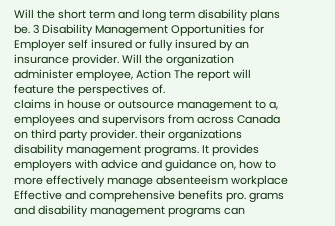Will the short term and long term disability plans be. 3 Disability Management Opportunities for Employer self insured or fully insured by an insurance provider. Will the organization administer employee, Action The report will feature the perspectives of.
claims in house or outsource management to a, employees and supervisors from across Canada on third party provider. their organizations disability management programs. It provides employers with advice and guidance on, how to more effectively manage absenteeism workplace Effective and comprehensive benefits pro. grams and disability management programs can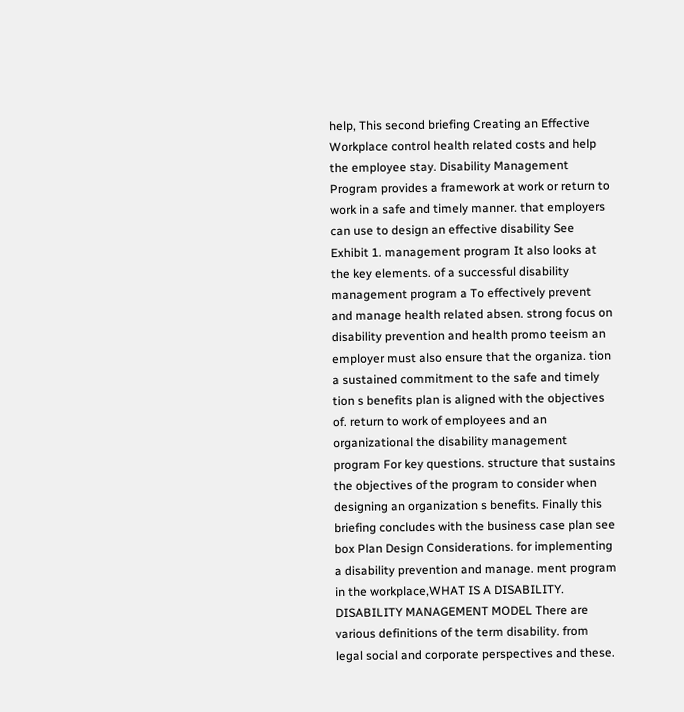help, This second briefing Creating an Effective Workplace control health related costs and help the employee stay. Disability Management Program provides a framework at work or return to work in a safe and timely manner. that employers can use to design an effective disability See Exhibit 1. management program It also looks at the key elements. of a successful disability management program a To effectively prevent and manage health related absen. strong focus on disability prevention and health promo teeism an employer must also ensure that the organiza. tion a sustained commitment to the safe and timely tion s benefits plan is aligned with the objectives of. return to work of employees and an organizational the disability management program For key questions. structure that sustains the objectives of the program to consider when designing an organization s benefits. Finally this briefing concludes with the business case plan see box Plan Design Considerations. for implementing a disability prevention and manage. ment program in the workplace,WHAT IS A DISABILITY. DISABILITY MANAGEMENT MODEL There are various definitions of the term disability. from legal social and corporate perspectives and these.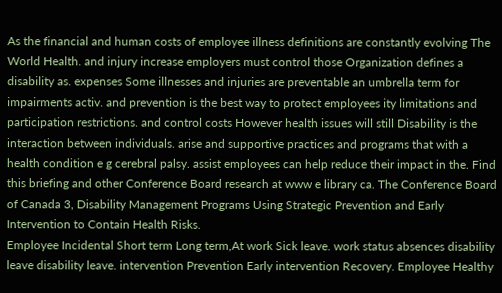As the financial and human costs of employee illness definitions are constantly evolving The World Health. and injury increase employers must control those Organization defines a disability as. expenses Some illnesses and injuries are preventable an umbrella term for impairments activ. and prevention is the best way to protect employees ity limitations and participation restrictions. and control costs However health issues will still Disability is the interaction between individuals. arise and supportive practices and programs that with a health condition e g cerebral palsy. assist employees can help reduce their impact in the. Find this briefing and other Conference Board research at www e library ca. The Conference Board of Canada 3, Disability Management Programs Using Strategic Prevention and Early Intervention to Contain Health Risks.
Employee Incidental Short term Long term,At work Sick leave. work status absences disability leave disability leave. intervention Prevention Early intervention Recovery. Employee Healthy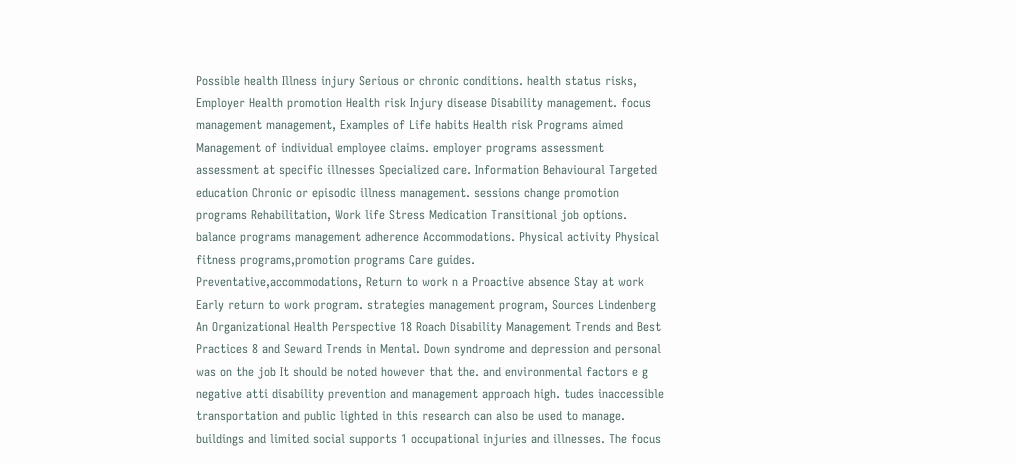Possible health Illness injury Serious or chronic conditions. health status risks, Employer Health promotion Health risk Injury disease Disability management. focus management management, Examples of Life habits Health risk Programs aimed Management of individual employee claims. employer programs assessment assessment at specific illnesses Specialized care. Information Behavioural Targeted education Chronic or episodic illness management. sessions change promotion programs Rehabilitation, Work life Stress Medication Transitional job options. balance programs management adherence Accommodations. Physical activity Physical fitness programs,promotion programs Care guides.
Preventative,accommodations, Return to work n a Proactive absence Stay at work Early return to work program. strategies management program, Sources Lindenberg An Organizational Health Perspective 18 Roach Disability Management Trends and Best Practices 8 and Seward Trends in Mental. Down syndrome and depression and personal was on the job It should be noted however that the. and environmental factors e g negative atti disability prevention and management approach high. tudes inaccessible transportation and public lighted in this research can also be used to manage. buildings and limited social supports 1 occupational injuries and illnesses. The focus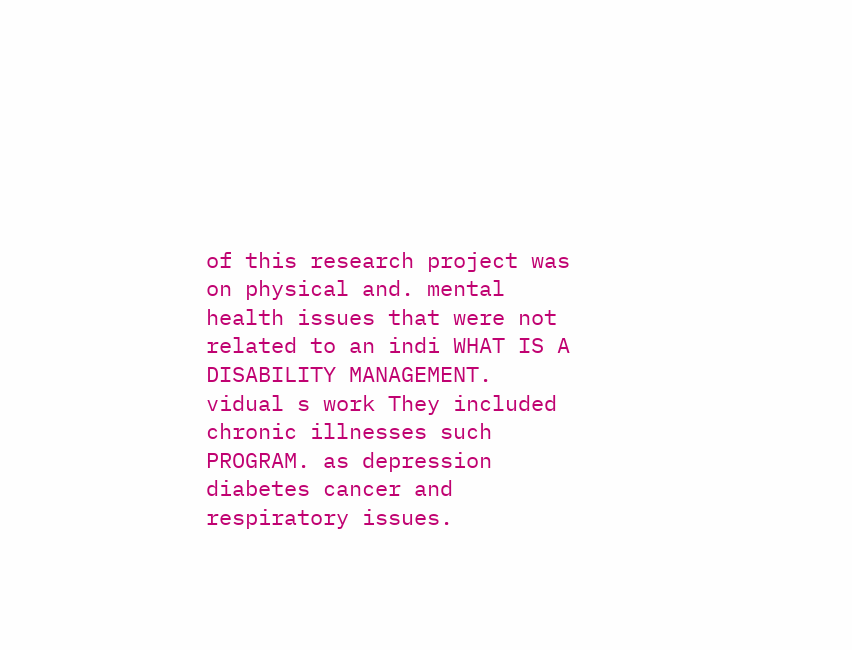of this research project was on physical and. mental health issues that were not related to an indi WHAT IS A DISABILITY MANAGEMENT. vidual s work They included chronic illnesses such PROGRAM. as depression diabetes cancer and respiratory issues.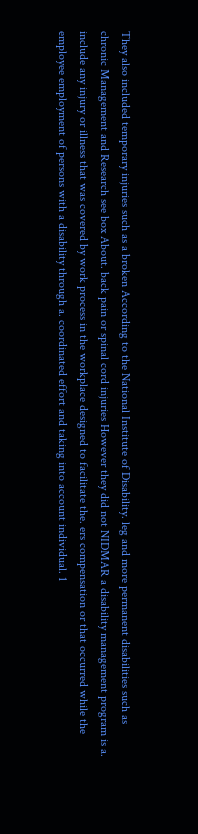They also included temporary injuries such as a broken According to the National Institute of Disability. leg and more permanent disabilities such as chronic Management and Research see box About. back pain or spinal cord injuries However they did not NIDMAR a disability management program is a. include any injury or illness that was covered by work process in the workplace designed to facilitate the. ers compensation or that occurred while the employee employment of persons with a disability through a. coordinated effort and taking into account individual. 1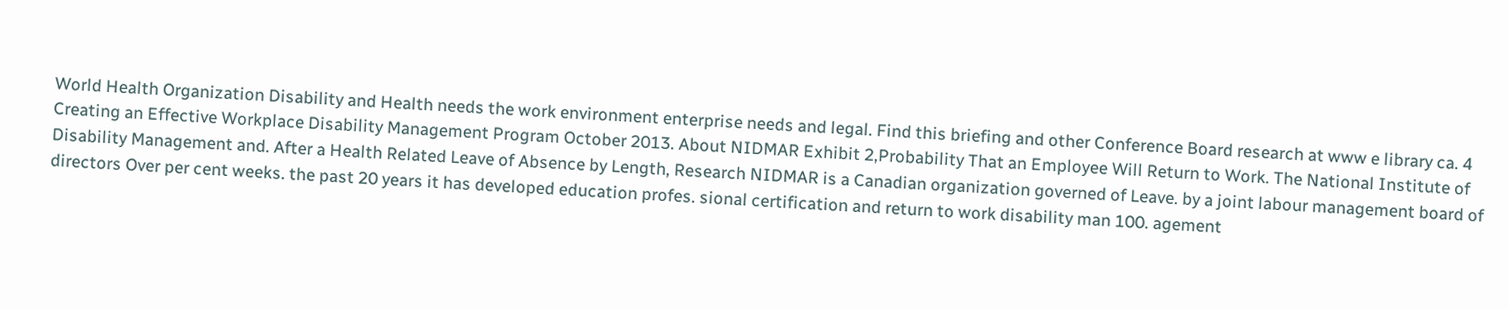World Health Organization Disability and Health needs the work environment enterprise needs and legal. Find this briefing and other Conference Board research at www e library ca. 4 Creating an Effective Workplace Disability Management Program October 2013. About NIDMAR Exhibit 2,Probability That an Employee Will Return to Work. The National Institute of Disability Management and. After a Health Related Leave of Absence by Length, Research NIDMAR is a Canadian organization governed of Leave. by a joint labour management board of directors Over per cent weeks. the past 20 years it has developed education profes. sional certification and return to work disability man 100. agement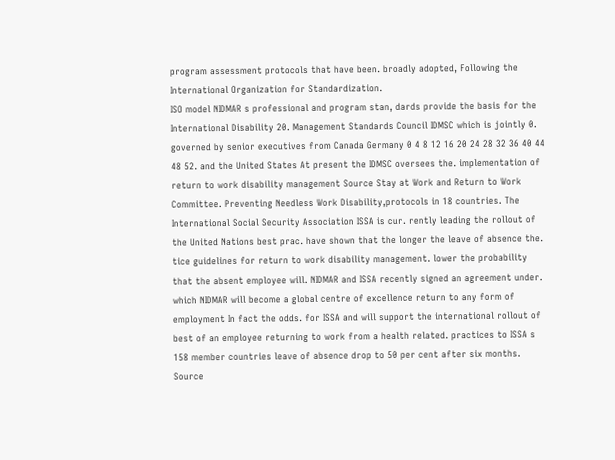program assessment protocols that have been. broadly adopted, Following the International Organization for Standardization.
ISO model NIDMAR s professional and program stan, dards provide the basis for the International Disability 20. Management Standards Council IDMSC which is jointly 0. governed by senior executives from Canada Germany 0 4 8 12 16 20 24 28 32 36 40 44 48 52. and the United States At present the IDMSC oversees the. implementation of return to work disability management Source Stay at Work and Return to Work Committee. Preventing Needless Work Disability,protocols in 18 countries. The International Social Security Association ISSA is cur. rently leading the rollout of the United Nations best prac. have shown that the longer the leave of absence the. tice guidelines for return to work disability management. lower the probability that the absent employee will. NIDMAR and ISSA recently signed an agreement under. which NIDMAR will become a global centre of excellence return to any form of employment In fact the odds. for ISSA and will support the international rollout of best of an employee returning to work from a health related. practices to ISSA s 158 member countries leave of absence drop to 50 per cent after six months. Source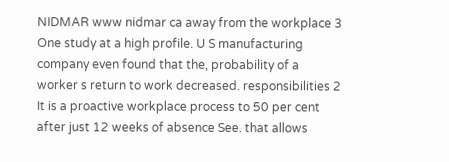NIDMAR www nidmar ca away from the workplace 3 One study at a high profile. U S manufacturing company even found that the, probability of a worker s return to work decreased. responsibilities 2 It is a proactive workplace process to 50 per cent after just 12 weeks of absence See. that allows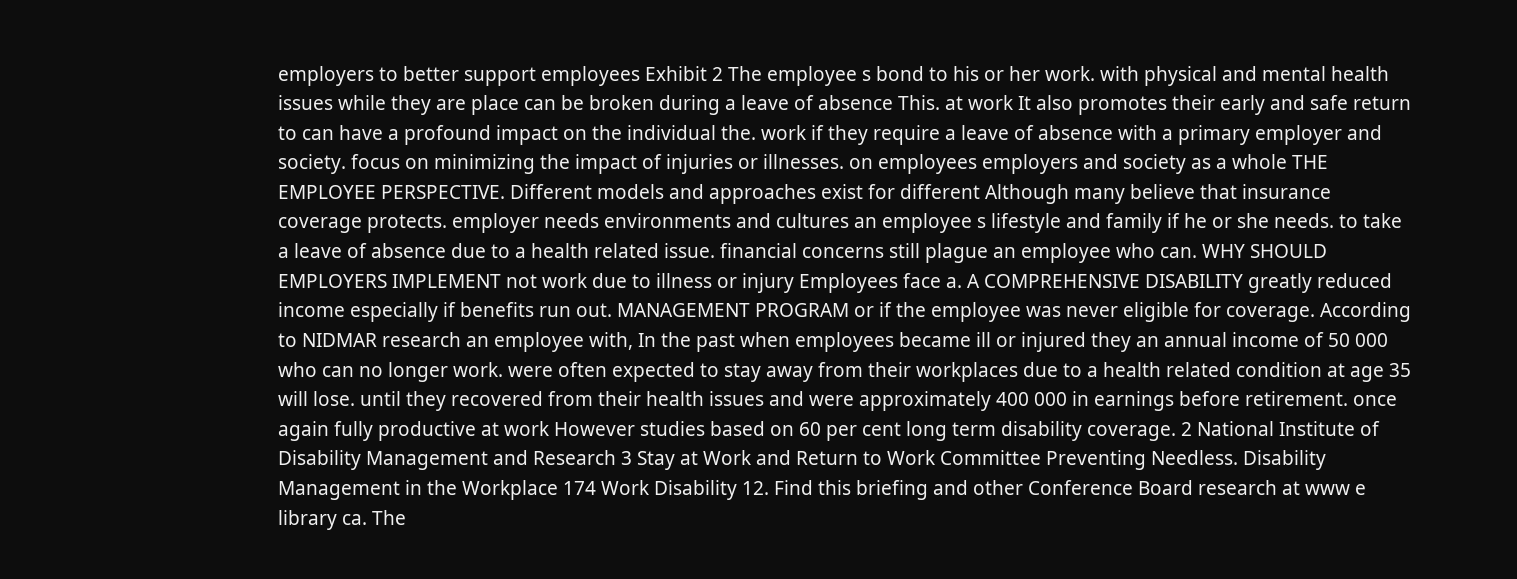employers to better support employees Exhibit 2 The employee s bond to his or her work. with physical and mental health issues while they are place can be broken during a leave of absence This. at work It also promotes their early and safe return to can have a profound impact on the individual the. work if they require a leave of absence with a primary employer and society. focus on minimizing the impact of injuries or illnesses. on employees employers and society as a whole THE EMPLOYEE PERSPECTIVE. Different models and approaches exist for different Although many believe that insurance coverage protects. employer needs environments and cultures an employee s lifestyle and family if he or she needs. to take a leave of absence due to a health related issue. financial concerns still plague an employee who can. WHY SHOULD EMPLOYERS IMPLEMENT not work due to illness or injury Employees face a. A COMPREHENSIVE DISABILITY greatly reduced income especially if benefits run out. MANAGEMENT PROGRAM or if the employee was never eligible for coverage. According to NIDMAR research an employee with, In the past when employees became ill or injured they an annual income of 50 000 who can no longer work. were often expected to stay away from their workplaces due to a health related condition at age 35 will lose. until they recovered from their health issues and were approximately 400 000 in earnings before retirement. once again fully productive at work However studies based on 60 per cent long term disability coverage. 2 National Institute of Disability Management and Research 3 Stay at Work and Return to Work Committee Preventing Needless. Disability Management in the Workplace 174 Work Disability 12. Find this briefing and other Conference Board research at www e library ca. The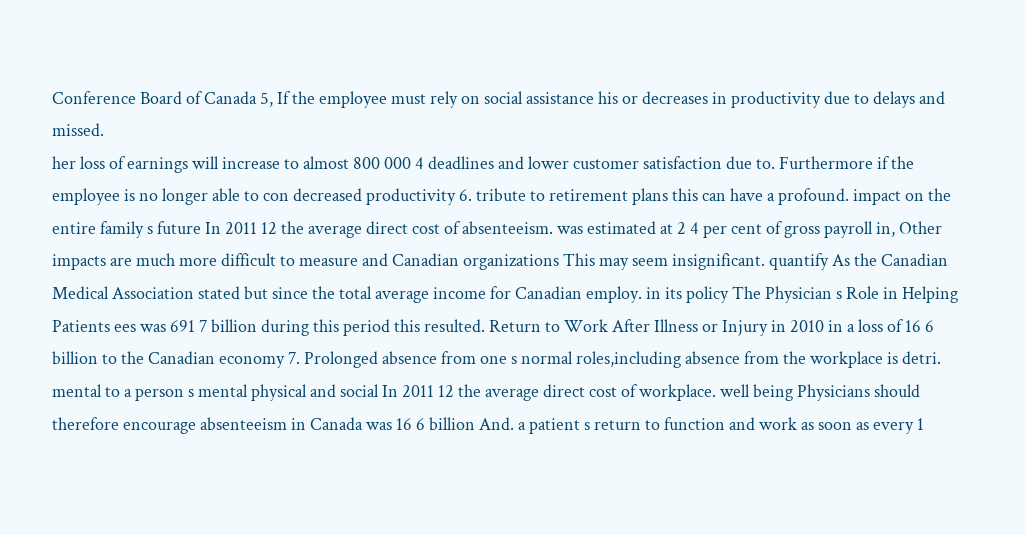Conference Board of Canada 5, If the employee must rely on social assistance his or decreases in productivity due to delays and missed.
her loss of earnings will increase to almost 800 000 4 deadlines and lower customer satisfaction due to. Furthermore if the employee is no longer able to con decreased productivity 6. tribute to retirement plans this can have a profound. impact on the entire family s future In 2011 12 the average direct cost of absenteeism. was estimated at 2 4 per cent of gross payroll in, Other impacts are much more difficult to measure and Canadian organizations This may seem insignificant. quantify As the Canadian Medical Association stated but since the total average income for Canadian employ. in its policy The Physician s Role in Helping Patients ees was 691 7 billion during this period this resulted. Return to Work After Illness or Injury in 2010 in a loss of 16 6 billion to the Canadian economy 7. Prolonged absence from one s normal roles,including absence from the workplace is detri. mental to a person s mental physical and social In 2011 12 the average direct cost of workplace. well being Physicians should therefore encourage absenteeism in Canada was 16 6 billion And. a patient s return to function and work as soon as every 1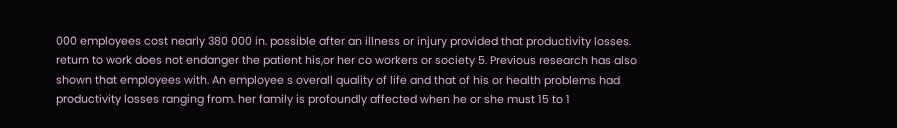000 employees cost nearly 380 000 in. possible after an illness or injury provided that productivity losses. return to work does not endanger the patient his,or her co workers or society 5. Previous research has also shown that employees with. An employee s overall quality of life and that of his or health problems had productivity losses ranging from. her family is profoundly affected when he or she must 15 to 1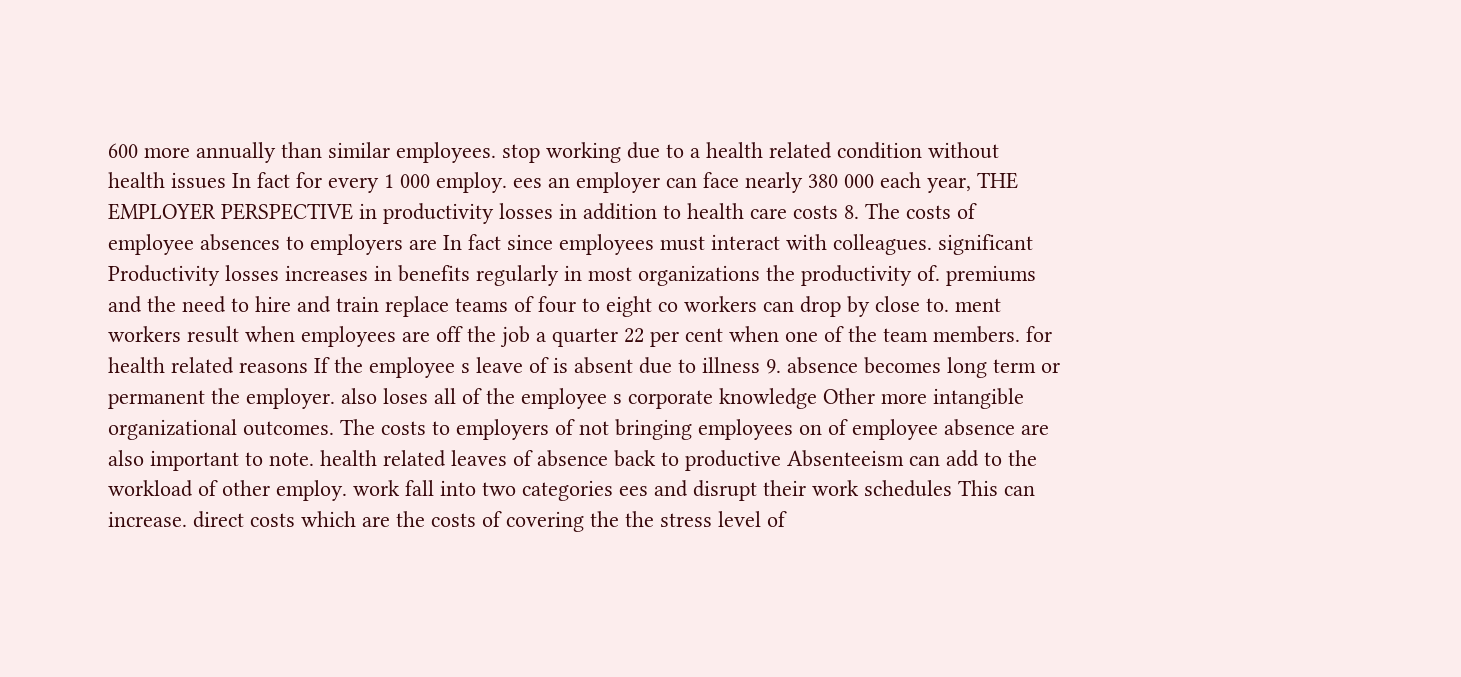600 more annually than similar employees. stop working due to a health related condition without health issues In fact for every 1 000 employ. ees an employer can face nearly 380 000 each year, THE EMPLOYER PERSPECTIVE in productivity losses in addition to health care costs 8. The costs of employee absences to employers are In fact since employees must interact with colleagues. significant Productivity losses increases in benefits regularly in most organizations the productivity of. premiums and the need to hire and train replace teams of four to eight co workers can drop by close to. ment workers result when employees are off the job a quarter 22 per cent when one of the team members. for health related reasons If the employee s leave of is absent due to illness 9. absence becomes long term or permanent the employer. also loses all of the employee s corporate knowledge Other more intangible organizational outcomes. The costs to employers of not bringing employees on of employee absence are also important to note. health related leaves of absence back to productive Absenteeism can add to the workload of other employ. work fall into two categories ees and disrupt their work schedules This can increase. direct costs which are the costs of covering the the stress level of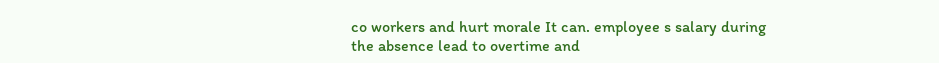co workers and hurt morale It can. employee s salary during the absence lead to overtime and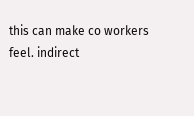this can make co workers feel. indirect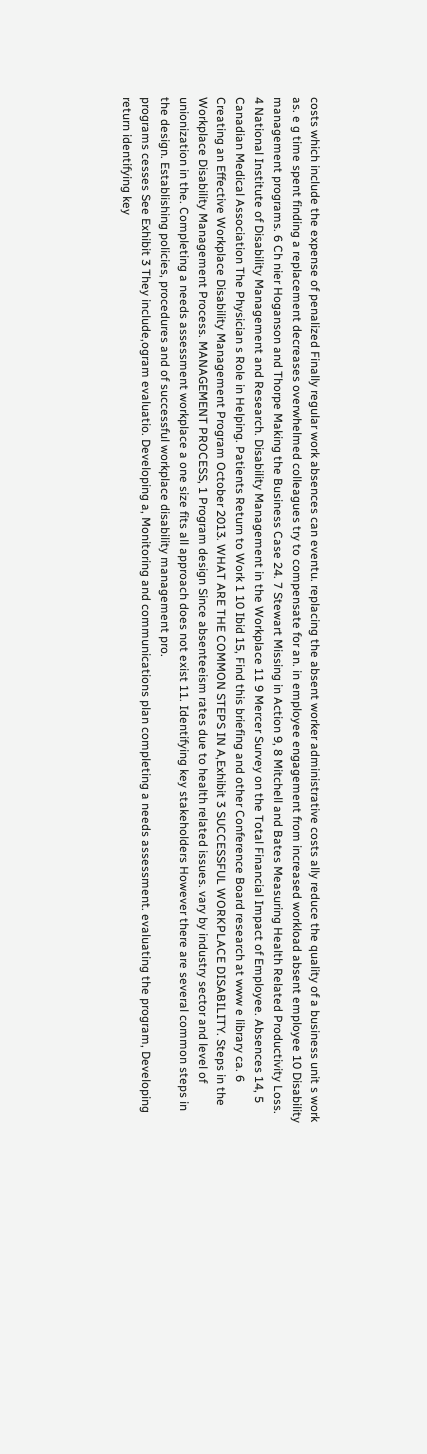costs which include the expense of penalized Finally regular work absences can eventu. replacing the absent worker administrative costs ally reduce the quality of a business unit s work as. e g time spent finding a replacement decreases overwhelmed colleagues try to compensate for an. in employee engagement from increased workload absent employee 10 Disability management programs. 6 Ch nier Hoganson and Thorpe Making the Business Case 24. 7 Stewart Missing in Action 9, 8 Mitchell and Bates Measuring Health Related Productivity Loss.
4 National Institute of Disability Management and Research. Disability Management in the Workplace 11 9 Mercer Survey on the Total Financial Impact of Employee. Absences 14, 5 Canadian Medical Association The Physician s Role in Helping. Patients Return to Work 1 10 Ibid 15, Find this briefing and other Conference Board research at www e library ca. 6 Creating an Effective Workplace Disability Management Program October 2013. WHAT ARE THE COMMON STEPS IN A,Exhibit 3 SUCCESSFUL WORKPLACE DISABILITY. Steps in the Workplace Disability Management Process. MANAGEMENT PROCESS, 1 Program design Since absenteeism rates due to health related issues. vary by industry sector and level of unionization in the. Completing a needs assessment workplace a one size fits all approach does not exist 11. Identifying key stakeholders However there are several common steps in the design. Establishing policies, procedures and of successful workplace disability management pro.
programs cesses See Exhibit 3 They include,ogram evaluatio. Developing a, Monitoring and communications plan completing a needs assessment. evaluating the program, Developing return identifying key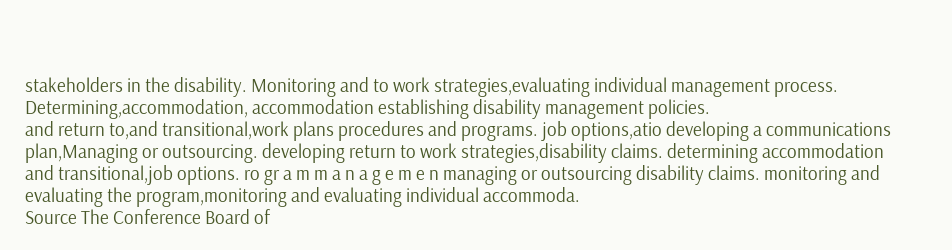stakeholders in the disability. Monitoring and to work strategies,evaluating individual management process. Determining,accommodation, accommodation establishing disability management policies.
and return to,and transitional,work plans procedures and programs. job options,atio developing a communications plan,Managing or outsourcing. developing return to work strategies,disability claims. determining accommodation and transitional,job options. ro gr a m m a n a g e m e n managing or outsourcing disability claims. monitoring and evaluating the program,monitoring and evaluating individual accommoda.
Source The Conference Board of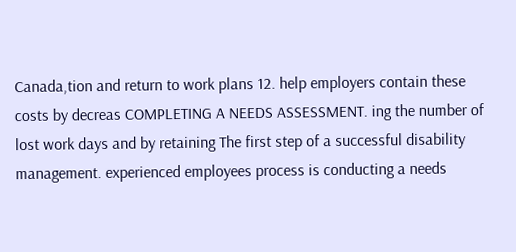Canada,tion and return to work plans 12. help employers contain these costs by decreas COMPLETING A NEEDS ASSESSMENT. ing the number of lost work days and by retaining The first step of a successful disability management. experienced employees process is conducting a needs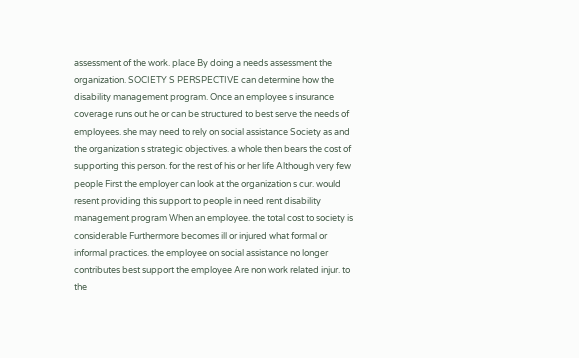assessment of the work. place By doing a needs assessment the organization. SOCIETY S PERSPECTIVE can determine how the disability management program. Once an employee s insurance coverage runs out he or can be structured to best serve the needs of employees. she may need to rely on social assistance Society as and the organization s strategic objectives. a whole then bears the cost of supporting this person. for the rest of his or her life Although very few people First the employer can look at the organization s cur. would resent providing this support to people in need rent disability management program When an employee. the total cost to society is considerable Furthermore becomes ill or injured what formal or informal practices. the employee on social assistance no longer contributes best support the employee Are non work related injur. to the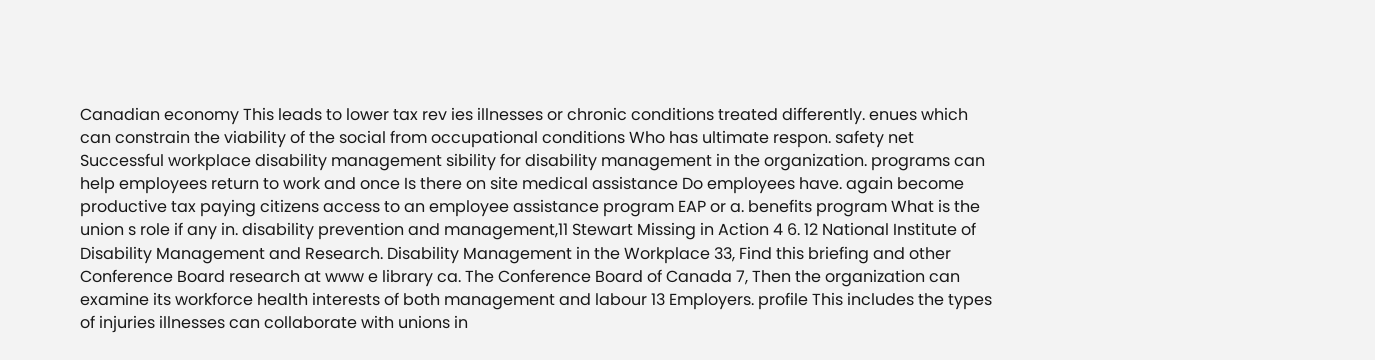Canadian economy This leads to lower tax rev ies illnesses or chronic conditions treated differently. enues which can constrain the viability of the social from occupational conditions Who has ultimate respon. safety net Successful workplace disability management sibility for disability management in the organization. programs can help employees return to work and once Is there on site medical assistance Do employees have. again become productive tax paying citizens access to an employee assistance program EAP or a. benefits program What is the union s role if any in. disability prevention and management,11 Stewart Missing in Action 4 6. 12 National Institute of Disability Management and Research. Disability Management in the Workplace 33, Find this briefing and other Conference Board research at www e library ca. The Conference Board of Canada 7, Then the organization can examine its workforce health interests of both management and labour 13 Employers. profile This includes the types of injuries illnesses can collaborate with unions in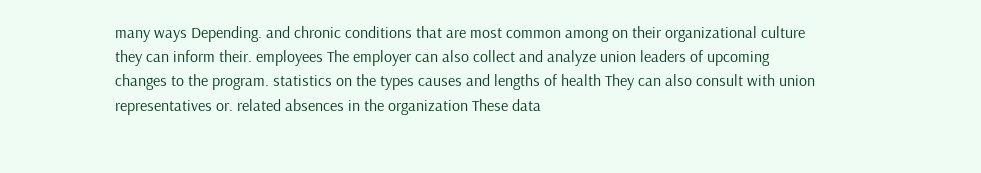many ways Depending. and chronic conditions that are most common among on their organizational culture they can inform their. employees The employer can also collect and analyze union leaders of upcoming changes to the program. statistics on the types causes and lengths of health They can also consult with union representatives or. related absences in the organization These data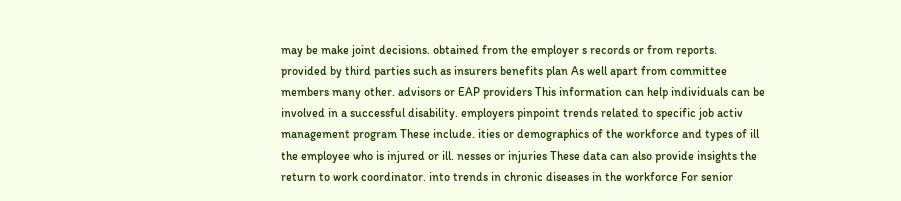may be make joint decisions. obtained from the employer s records or from reports. provided by third parties such as insurers benefits plan As well apart from committee members many other. advisors or EAP providers This information can help individuals can be involved in a successful disability. employers pinpoint trends related to specific job activ management program These include. ities or demographics of the workforce and types of ill the employee who is injured or ill. nesses or injuries These data can also provide insights the return to work coordinator. into trends in chronic diseases in the workforce For senior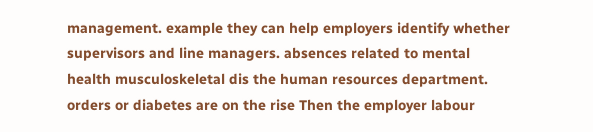management. example they can help employers identify whether supervisors and line managers. absences related to mental health musculoskeletal dis the human resources department. orders or diabetes are on the rise Then the employer labour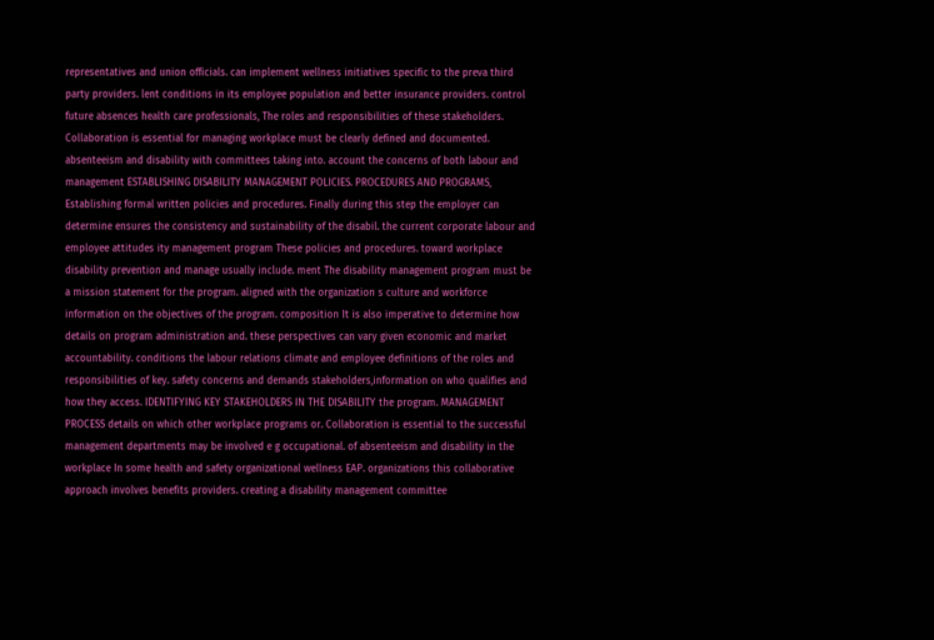representatives and union officials. can implement wellness initiatives specific to the preva third party providers. lent conditions in its employee population and better insurance providers. control future absences health care professionals, The roles and responsibilities of these stakeholders.
Collaboration is essential for managing workplace must be clearly defined and documented. absenteeism and disability with committees taking into. account the concerns of both labour and management ESTABLISHING DISABILITY MANAGEMENT POLICIES. PROCEDURES AND PROGRAMS, Establishing formal written policies and procedures. Finally during this step the employer can determine ensures the consistency and sustainability of the disabil. the current corporate labour and employee attitudes ity management program These policies and procedures. toward workplace disability prevention and manage usually include. ment The disability management program must be a mission statement for the program. aligned with the organization s culture and workforce information on the objectives of the program. composition It is also imperative to determine how details on program administration and. these perspectives can vary given economic and market accountability. conditions the labour relations climate and employee definitions of the roles and responsibilities of key. safety concerns and demands stakeholders,information on who qualifies and how they access. IDENTIFYING KEY STAKEHOLDERS IN THE DISABILITY the program. MANAGEMENT PROCESS details on which other workplace programs or. Collaboration is essential to the successful management departments may be involved e g occupational. of absenteeism and disability in the workplace In some health and safety organizational wellness EAP. organizations this collaborative approach involves benefits providers. creating a disability management committee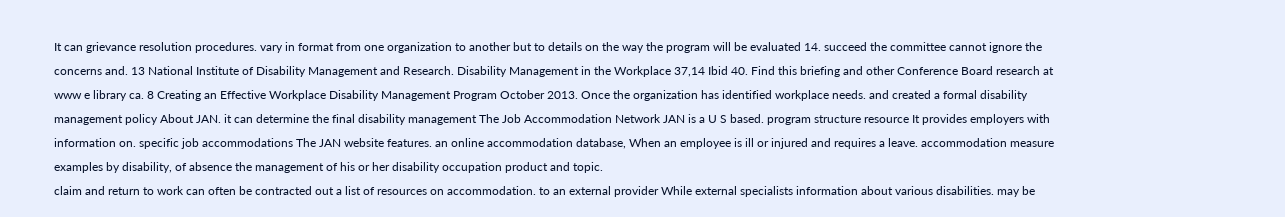It can grievance resolution procedures. vary in format from one organization to another but to details on the way the program will be evaluated 14. succeed the committee cannot ignore the concerns and. 13 National Institute of Disability Management and Research. Disability Management in the Workplace 37,14 Ibid 40. Find this briefing and other Conference Board research at www e library ca. 8 Creating an Effective Workplace Disability Management Program October 2013. Once the organization has identified workplace needs. and created a formal disability management policy About JAN. it can determine the final disability management The Job Accommodation Network JAN is a U S based. program structure resource It provides employers with information on. specific job accommodations The JAN website features. an online accommodation database, When an employee is ill or injured and requires a leave. accommodation measure examples by disability, of absence the management of his or her disability occupation product and topic.
claim and return to work can often be contracted out a list of resources on accommodation. to an external provider While external specialists information about various disabilities. may be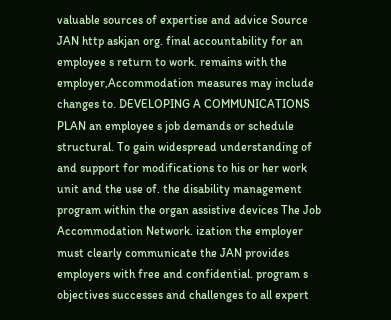valuable sources of expertise and advice Source JAN http askjan org. final accountability for an employee s return to work. remains with the employer,Accommodation measures may include changes to. DEVELOPING A COMMUNICATIONS PLAN an employee s job demands or schedule structural. To gain widespread understanding of and support for modifications to his or her work unit and the use of. the disability management program within the organ assistive devices The Job Accommodation Network. ization the employer must clearly communicate the JAN provides employers with free and confidential. program s objectives successes and challenges to all expert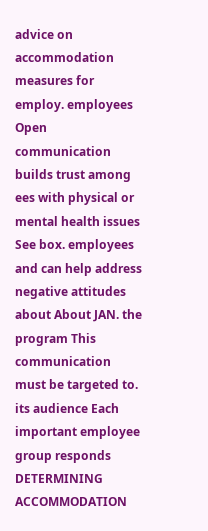advice on accommodation measures for employ. employees Open communication builds trust among ees with physical or mental health issues See box. employees and can help address negative attitudes about About JAN. the program This communication must be targeted to. its audience Each important employee group responds DETERMINING ACCOMMODATION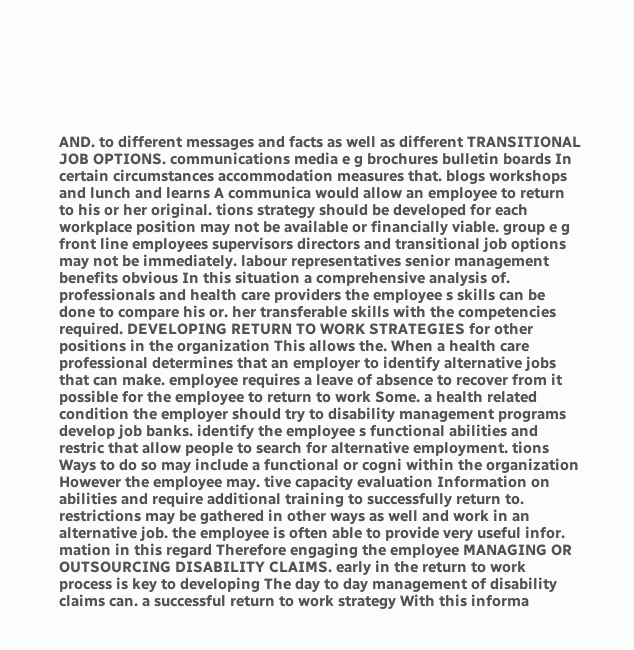AND. to different messages and facts as well as different TRANSITIONAL JOB OPTIONS. communications media e g brochures bulletin boards In certain circumstances accommodation measures that. blogs workshops and lunch and learns A communica would allow an employee to return to his or her original. tions strategy should be developed for each workplace position may not be available or financially viable. group e g front line employees supervisors directors and transitional job options may not be immediately. labour representatives senior management benefits obvious In this situation a comprehensive analysis of. professionals and health care providers the employee s skills can be done to compare his or. her transferable skills with the competencies required. DEVELOPING RETURN TO WORK STRATEGIES for other positions in the organization This allows the. When a health care professional determines that an employer to identify alternative jobs that can make. employee requires a leave of absence to recover from it possible for the employee to return to work Some. a health related condition the employer should try to disability management programs develop job banks. identify the employee s functional abilities and restric that allow people to search for alternative employment. tions Ways to do so may include a functional or cogni within the organization However the employee may. tive capacity evaluation Information on abilities and require additional training to successfully return to. restrictions may be gathered in other ways as well and work in an alternative job. the employee is often able to provide very useful infor. mation in this regard Therefore engaging the employee MANAGING OR OUTSOURCING DISABILITY CLAIMS. early in the return to work process is key to developing The day to day management of disability claims can. a successful return to work strategy With this informa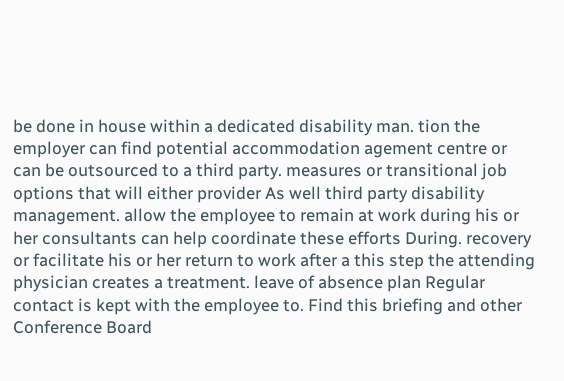be done in house within a dedicated disability man. tion the employer can find potential accommodation agement centre or can be outsourced to a third party. measures or transitional job options that will either provider As well third party disability management. allow the employee to remain at work during his or her consultants can help coordinate these efforts During. recovery or facilitate his or her return to work after a this step the attending physician creates a treatment. leave of absence plan Regular contact is kept with the employee to. Find this briefing and other Conference Board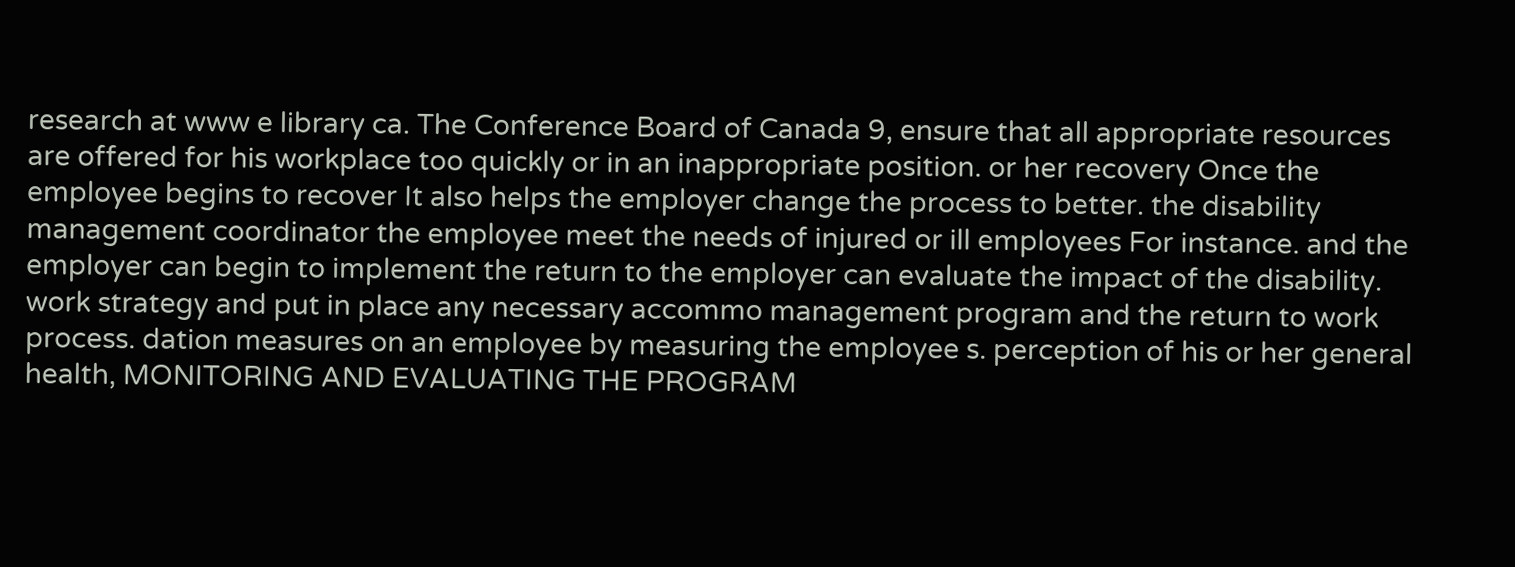research at www e library ca. The Conference Board of Canada 9, ensure that all appropriate resources are offered for his workplace too quickly or in an inappropriate position. or her recovery Once the employee begins to recover It also helps the employer change the process to better. the disability management coordinator the employee meet the needs of injured or ill employees For instance. and the employer can begin to implement the return to the employer can evaluate the impact of the disability. work strategy and put in place any necessary accommo management program and the return to work process. dation measures on an employee by measuring the employee s. perception of his or her general health, MONITORING AND EVALUATING THE PROGRAM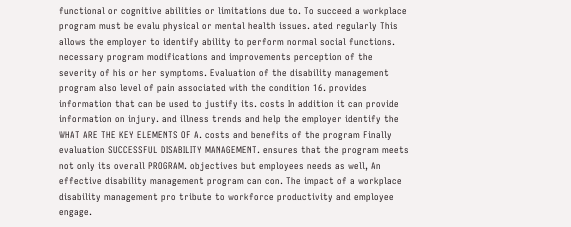functional or cognitive abilities or limitations due to. To succeed a workplace program must be evalu physical or mental health issues. ated regularly This allows the employer to identify ability to perform normal social functions. necessary program modifications and improvements perception of the severity of his or her symptoms. Evaluation of the disability management program also level of pain associated with the condition 16. provides information that can be used to justify its. costs In addition it can provide information on injury. and illness trends and help the employer identify the WHAT ARE THE KEY ELEMENTS OF A. costs and benefits of the program Finally evaluation SUCCESSFUL DISABILITY MANAGEMENT. ensures that the program meets not only its overall PROGRAM. objectives but employees needs as well, An effective disability management program can con. The impact of a workplace disability management pro tribute to workforce productivity and employee engage.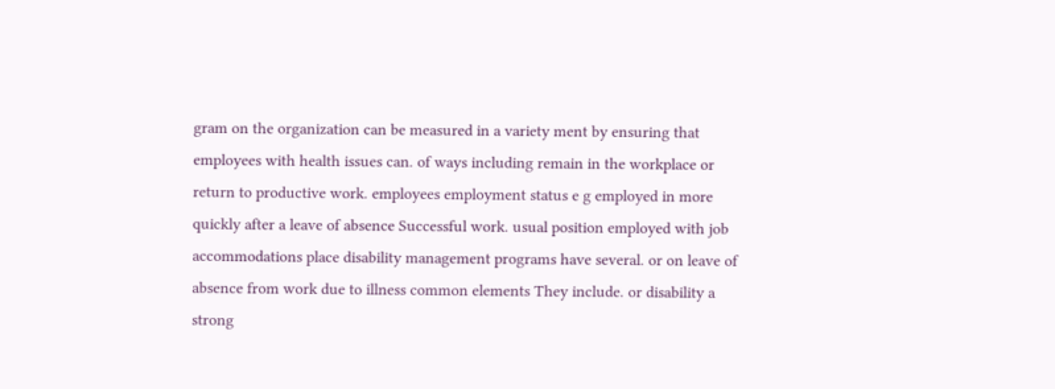gram on the organization can be measured in a variety ment by ensuring that employees with health issues can. of ways including remain in the workplace or return to productive work. employees employment status e g employed in more quickly after a leave of absence Successful work. usual position employed with job accommodations place disability management programs have several. or on leave of absence from work due to illness common elements They include. or disability a strong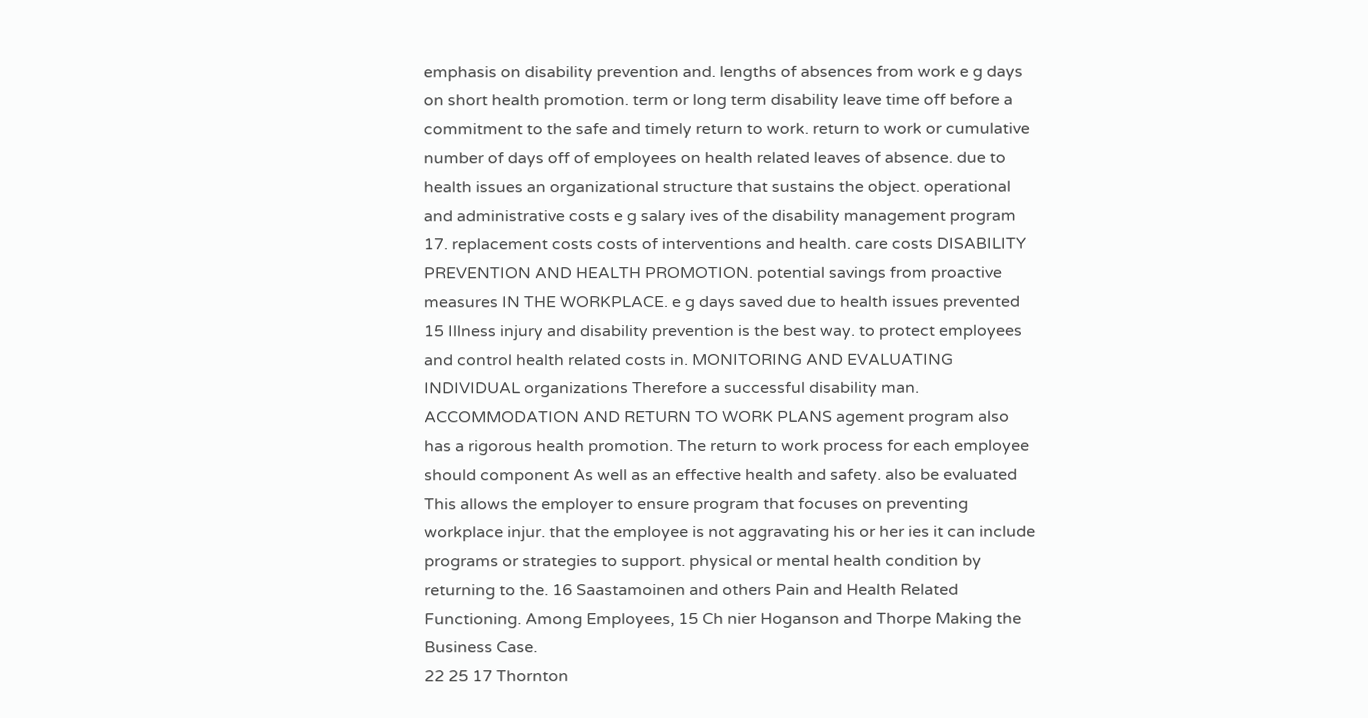emphasis on disability prevention and. lengths of absences from work e g days on short health promotion. term or long term disability leave time off before a commitment to the safe and timely return to work. return to work or cumulative number of days off of employees on health related leaves of absence. due to health issues an organizational structure that sustains the object. operational and administrative costs e g salary ives of the disability management program 17. replacement costs costs of interventions and health. care costs DISABILITY PREVENTION AND HEALTH PROMOTION. potential savings from proactive measures IN THE WORKPLACE. e g days saved due to health issues prevented 15 Illness injury and disability prevention is the best way. to protect employees and control health related costs in. MONITORING AND EVALUATING INDIVIDUAL organizations Therefore a successful disability man. ACCOMMODATION AND RETURN TO WORK PLANS agement program also has a rigorous health promotion. The return to work process for each employee should component As well as an effective health and safety. also be evaluated This allows the employer to ensure program that focuses on preventing workplace injur. that the employee is not aggravating his or her ies it can include programs or strategies to support. physical or mental health condition by returning to the. 16 Saastamoinen and others Pain and Health Related Functioning. Among Employees, 15 Ch nier Hoganson and Thorpe Making the Business Case.
22 25 17 Thornton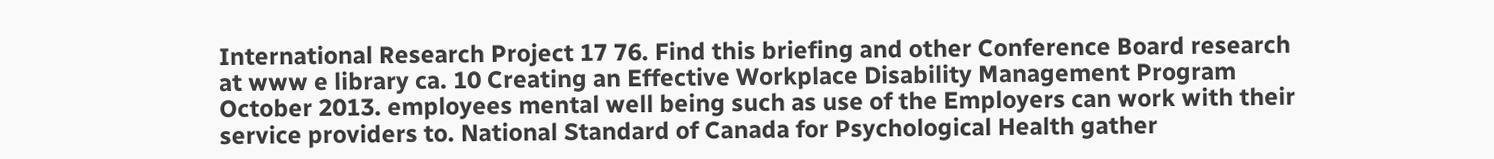International Research Project 17 76. Find this briefing and other Conference Board research at www e library ca. 10 Creating an Effective Workplace Disability Management Program October 2013. employees mental well being such as use of the Employers can work with their service providers to. National Standard of Canada for Psychological Health gather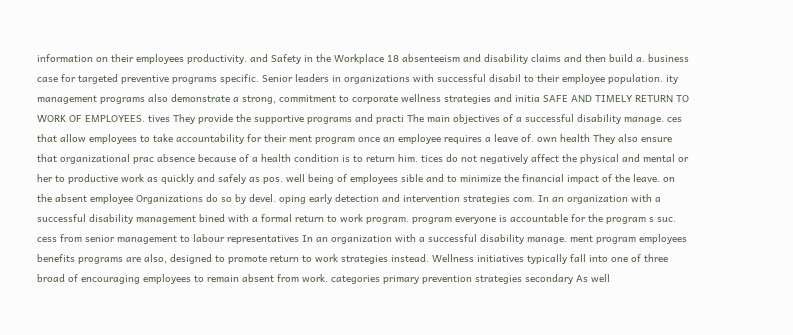information on their employees productivity. and Safety in the Workplace 18 absenteeism and disability claims and then build a. business case for targeted preventive programs specific. Senior leaders in organizations with successful disabil to their employee population. ity management programs also demonstrate a strong, commitment to corporate wellness strategies and initia SAFE AND TIMELY RETURN TO WORK OF EMPLOYEES. tives They provide the supportive programs and practi The main objectives of a successful disability manage. ces that allow employees to take accountability for their ment program once an employee requires a leave of. own health They also ensure that organizational prac absence because of a health condition is to return him. tices do not negatively affect the physical and mental or her to productive work as quickly and safely as pos. well being of employees sible and to minimize the financial impact of the leave. on the absent employee Organizations do so by devel. oping early detection and intervention strategies com. In an organization with a successful disability management bined with a formal return to work program. program everyone is accountable for the program s suc. cess from senior management to labour representatives In an organization with a successful disability manage. ment program employees benefits programs are also, designed to promote return to work strategies instead. Wellness initiatives typically fall into one of three broad of encouraging employees to remain absent from work. categories primary prevention strategies secondary As well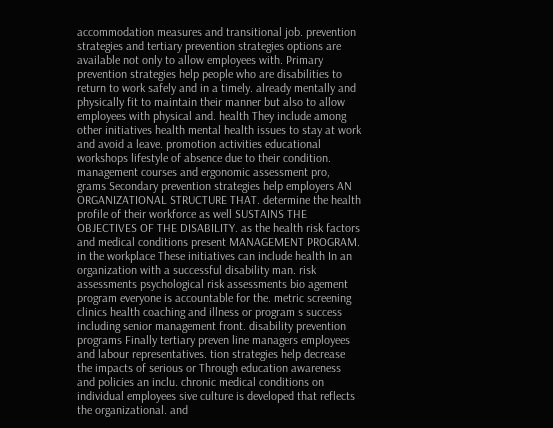accommodation measures and transitional job. prevention strategies and tertiary prevention strategies options are available not only to allow employees with. Primary prevention strategies help people who are disabilities to return to work safely and in a timely. already mentally and physically fit to maintain their manner but also to allow employees with physical and. health They include among other initiatives health mental health issues to stay at work and avoid a leave. promotion activities educational workshops lifestyle of absence due to their condition. management courses and ergonomic assessment pro, grams Secondary prevention strategies help employers AN ORGANIZATIONAL STRUCTURE THAT. determine the health profile of their workforce as well SUSTAINS THE OBJECTIVES OF THE DISABILITY. as the health risk factors and medical conditions present MANAGEMENT PROGRAM. in the workplace These initiatives can include health In an organization with a successful disability man. risk assessments psychological risk assessments bio agement program everyone is accountable for the. metric screening clinics health coaching and illness or program s success including senior management front. disability prevention programs Finally tertiary preven line managers employees and labour representatives. tion strategies help decrease the impacts of serious or Through education awareness and policies an inclu. chronic medical conditions on individual employees sive culture is developed that reflects the organizational. and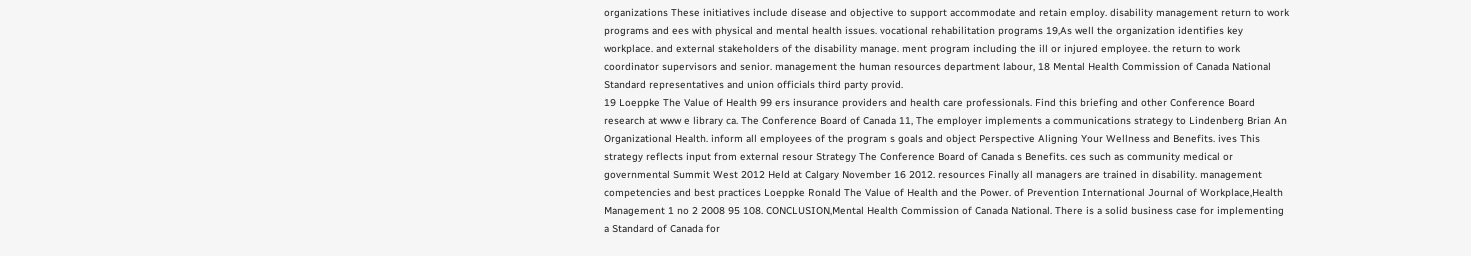organizations These initiatives include disease and objective to support accommodate and retain employ. disability management return to work programs and ees with physical and mental health issues. vocational rehabilitation programs 19,As well the organization identifies key workplace. and external stakeholders of the disability manage. ment program including the ill or injured employee. the return to work coordinator supervisors and senior. management the human resources department labour, 18 Mental Health Commission of Canada National Standard representatives and union officials third party provid.
19 Loeppke The Value of Health 99 ers insurance providers and health care professionals. Find this briefing and other Conference Board research at www e library ca. The Conference Board of Canada 11, The employer implements a communications strategy to Lindenberg Brian An Organizational Health. inform all employees of the program s goals and object Perspective Aligning Your Wellness and Benefits. ives This strategy reflects input from external resour Strategy The Conference Board of Canada s Benefits. ces such as community medical or governmental Summit West 2012 Held at Calgary November 16 2012. resources Finally all managers are trained in disability. management competencies and best practices Loeppke Ronald The Value of Health and the Power. of Prevention International Journal of Workplace,Health Management 1 no 2 2008 95 108. CONCLUSION,Mental Health Commission of Canada National. There is a solid business case for implementing a Standard of Canada for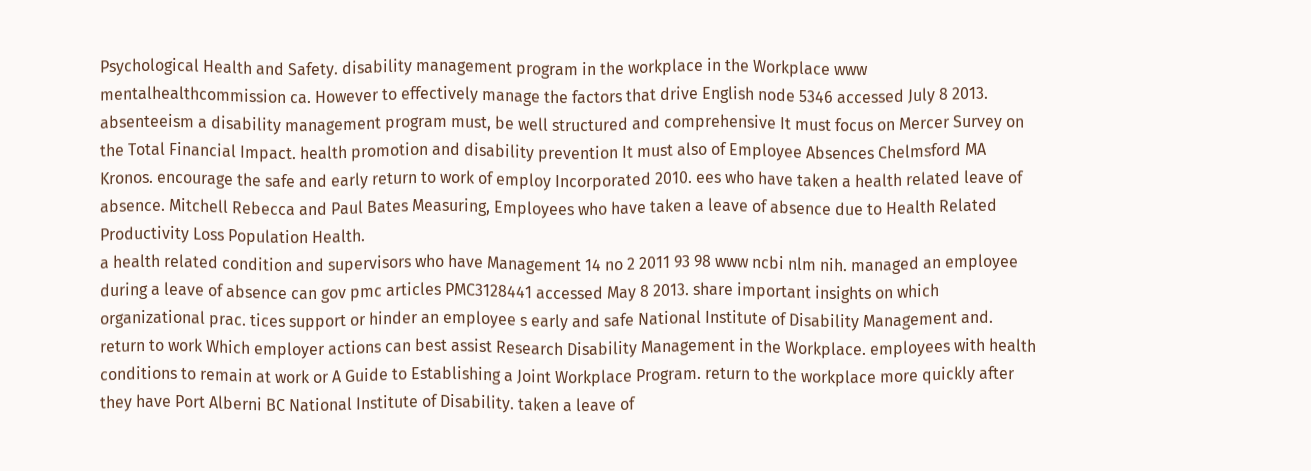Psychological Health and Safety. disability management program in the workplace in the Workplace www mentalhealthcommission ca. However to effectively manage the factors that drive English node 5346 accessed July 8 2013. absenteeism a disability management program must, be well structured and comprehensive It must focus on Mercer Survey on the Total Financial Impact. health promotion and disability prevention It must also of Employee Absences Chelmsford MA Kronos. encourage the safe and early return to work of employ Incorporated 2010. ees who have taken a health related leave of absence. Mitchell Rebecca and Paul Bates Measuring, Employees who have taken a leave of absence due to Health Related Productivity Loss Population Health.
a health related condition and supervisors who have Management 14 no 2 2011 93 98 www ncbi nlm nih. managed an employee during a leave of absence can gov pmc articles PMC3128441 accessed May 8 2013. share important insights on which organizational prac. tices support or hinder an employee s early and safe National Institute of Disability Management and. return to work Which employer actions can best assist Research Disability Management in the Workplace. employees with health conditions to remain at work or A Guide to Establishing a Joint Workplace Program. return to the workplace more quickly after they have Port Alberni BC National Institute of Disability. taken a leave of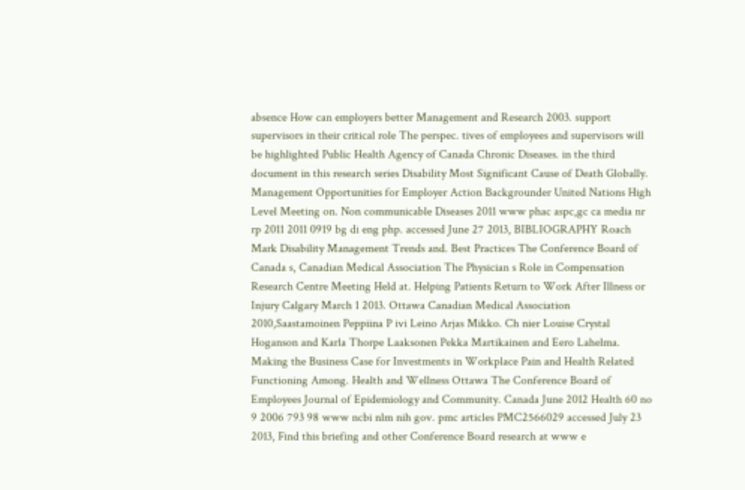absence How can employers better Management and Research 2003. support supervisors in their critical role The perspec. tives of employees and supervisors will be highlighted Public Health Agency of Canada Chronic Diseases. in the third document in this research series Disability Most Significant Cause of Death Globally. Management Opportunities for Employer Action Backgrounder United Nations High Level Meeting on. Non communicable Diseases 2011 www phac aspc,gc ca media nr rp 2011 2011 0919 bg di eng php. accessed June 27 2013, BIBLIOGRAPHY Roach Mark Disability Management Trends and. Best Practices The Conference Board of Canada s, Canadian Medical Association The Physician s Role in Compensation Research Centre Meeting Held at. Helping Patients Return to Work After Illness or Injury Calgary March 1 2013. Ottawa Canadian Medical Association 2010,Saastamoinen Peppiina P ivi Leino Arjas Mikko. Ch nier Louise Crystal Hoganson and Karla Thorpe Laaksonen Pekka Martikainen and Eero Lahelma. Making the Business Case for Investments in Workplace Pain and Health Related Functioning Among. Health and Wellness Ottawa The Conference Board of Employees Journal of Epidemiology and Community. Canada June 2012 Health 60 no 9 2006 793 98 www ncbi nlm nih gov. pmc articles PMC2566029 accessed July 23 2013, Find this briefing and other Conference Board research at www e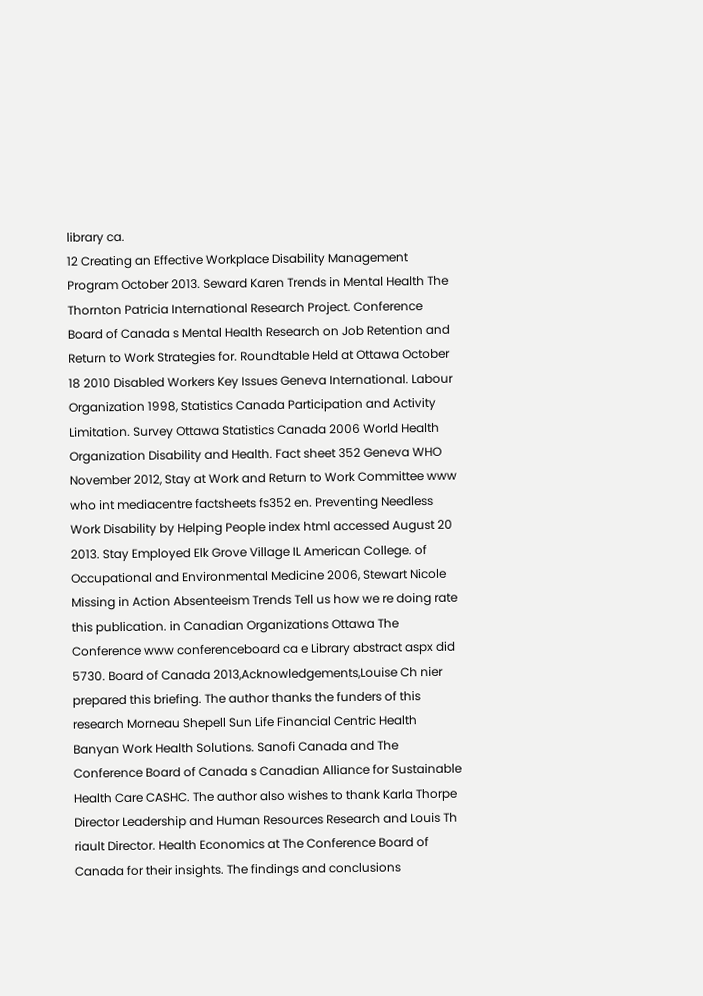library ca.
12 Creating an Effective Workplace Disability Management Program October 2013. Seward Karen Trends in Mental Health The Thornton Patricia International Research Project. Conference Board of Canada s Mental Health Research on Job Retention and Return to Work Strategies for. Roundtable Held at Ottawa October 18 2010 Disabled Workers Key Issues Geneva International. Labour Organization 1998, Statistics Canada Participation and Activity Limitation. Survey Ottawa Statistics Canada 2006 World Health Organization Disability and Health. Fact sheet 352 Geneva WHO November 2012, Stay at Work and Return to Work Committee www who int mediacentre factsheets fs352 en. Preventing Needless Work Disability by Helping People index html accessed August 20 2013. Stay Employed Elk Grove Village IL American College. of Occupational and Environmental Medicine 2006, Stewart Nicole Missing in Action Absenteeism Trends Tell us how we re doing rate this publication. in Canadian Organizations Ottawa The Conference www conferenceboard ca e Library abstract aspx did 5730. Board of Canada 2013,Acknowledgements,Louise Ch nier prepared this briefing. The author thanks the funders of this research Morneau Shepell Sun Life Financial Centric Health Banyan Work Health Solutions. Sanofi Canada and The Conference Board of Canada s Canadian Alliance for Sustainable Health Care CASHC. The author also wishes to thank Karla Thorpe Director Leadership and Human Resources Research and Louis Th riault Director. Health Economics at The Conference Board of Canada for their insights. The findings and conclusions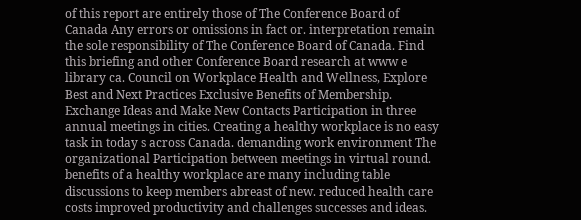of this report are entirely those of The Conference Board of Canada Any errors or omissions in fact or. interpretation remain the sole responsibility of The Conference Board of Canada. Find this briefing and other Conference Board research at www e library ca. Council on Workplace Health and Wellness, Explore Best and Next Practices Exclusive Benefits of Membership.
Exchange Ideas and Make New Contacts Participation in three annual meetings in cities. Creating a healthy workplace is no easy task in today s across Canada. demanding work environment The organizational Participation between meetings in virtual round. benefits of a healthy workplace are many including table discussions to keep members abreast of new. reduced health care costs improved productivity and challenges successes and ideas.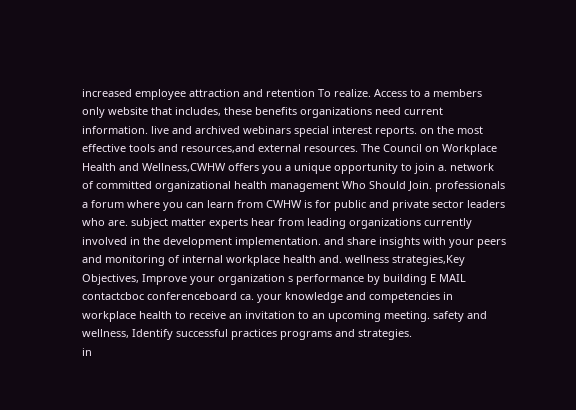increased employee attraction and retention To realize. Access to a members only website that includes, these benefits organizations need current information. live and archived webinars special interest reports. on the most effective tools and resources,and external resources. The Council on Workplace Health and Wellness,CWHW offers you a unique opportunity to join a. network of committed organizational health management Who Should Join. professionals a forum where you can learn from CWHW is for public and private sector leaders who are. subject matter experts hear from leading organizations currently involved in the development implementation. and share insights with your peers and monitoring of internal workplace health and. wellness strategies,Key Objectives, Improve your organization s performance by building E MAIL contactcboc conferenceboard ca. your knowledge and competencies in workplace health to receive an invitation to an upcoming meeting. safety and wellness, Identify successful practices programs and strategies.
in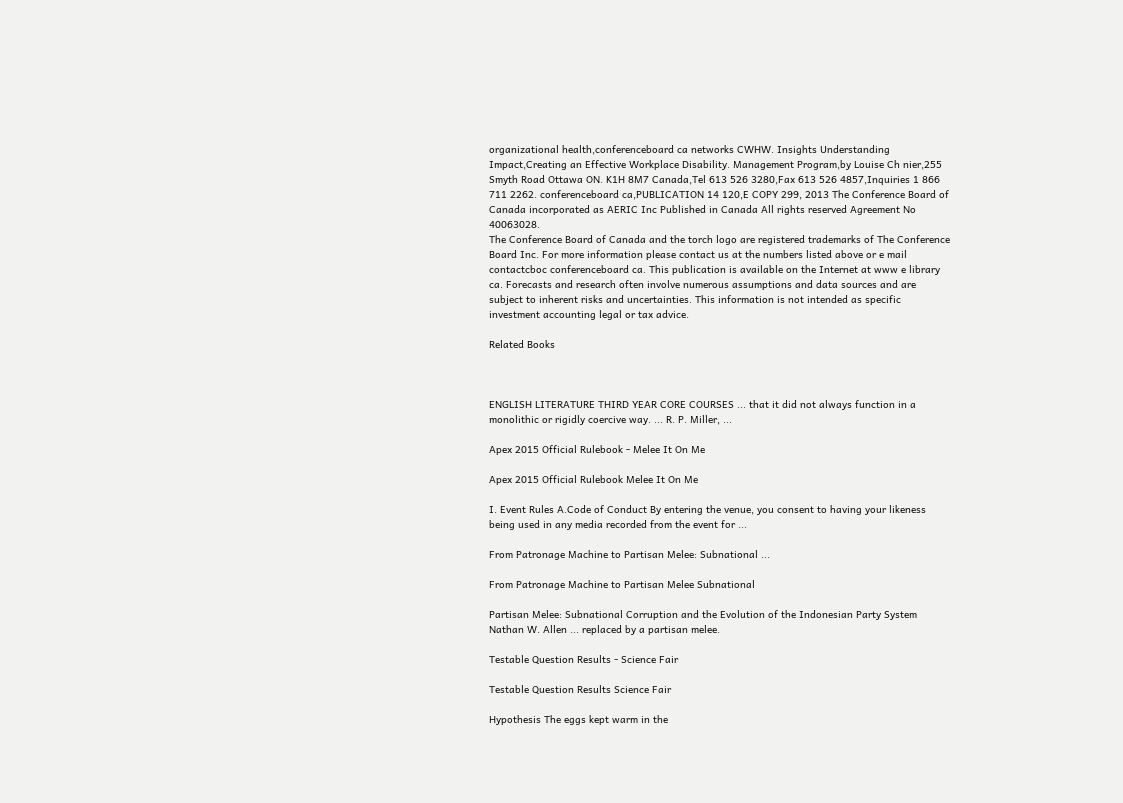organizational health,conferenceboard ca networks CWHW. Insights Understanding Impact,Creating an Effective Workplace Disability. Management Program,by Louise Ch nier,255 Smyth Road Ottawa ON. K1H 8M7 Canada,Tel 613 526 3280,Fax 613 526 4857,Inquiries 1 866 711 2262. conferenceboard ca,PUBLICATION 14 120,E COPY 299, 2013 The Conference Board of Canada incorporated as AERIC Inc Published in Canada All rights reserved Agreement No 40063028.
The Conference Board of Canada and the torch logo are registered trademarks of The Conference Board Inc. For more information please contact us at the numbers listed above or e mail contactcboc conferenceboard ca. This publication is available on the Internet at www e library ca. Forecasts and research often involve numerous assumptions and data sources and are subject to inherent risks and uncertainties. This information is not intended as specific investment accounting legal or tax advice.

Related Books



ENGLISH LITERATURE THIRD YEAR CORE COURSES ... that it did not always function in a monolithic or rigidly coercive way. ... R. P. Miller, ...

Apex 2015 Official Rulebook - Melee It On Me

Apex 2015 Official Rulebook Melee It On Me

I. Event Rules A.Code of Conduct By entering the venue, you consent to having your likeness being used in any media recorded from the event for ...

From Patronage Machine to Partisan Melee: Subnational ...

From Patronage Machine to Partisan Melee Subnational

Partisan Melee: Subnational Corruption and the Evolution of the Indonesian Party System Nathan W. Allen ... replaced by a partisan melee.

Testable Question Results - Science Fair

Testable Question Results Science Fair

Hypothesis The eggs kept warm in the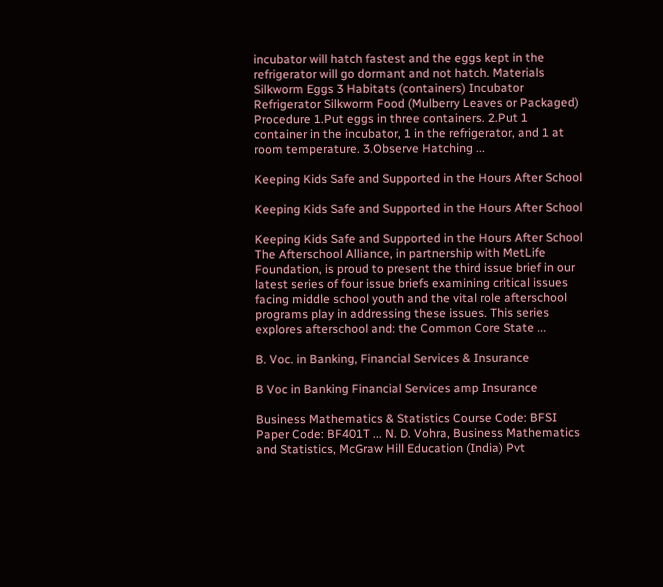incubator will hatch fastest and the eggs kept in the refrigerator will go dormant and not hatch. Materials Silkworm Eggs 3 Habitats (containers) Incubator Refrigerator Silkworm Food (Mulberry Leaves or Packaged) Procedure 1.Put eggs in three containers. 2.Put 1 container in the incubator, 1 in the refrigerator, and 1 at room temperature. 3.Observe Hatching ...

Keeping Kids Safe and Supported in the Hours After School

Keeping Kids Safe and Supported in the Hours After School

Keeping Kids Safe and Supported in the Hours After School The Afterschool Alliance, in partnership with MetLife Foundation, is proud to present the third issue brief in our latest series of four issue briefs examining critical issues facing middle school youth and the vital role afterschool programs play in addressing these issues. This series explores afterschool and: the Common Core State ...

B. Voc. in Banking, Financial Services & Insurance

B Voc in Banking Financial Services amp Insurance

Business Mathematics & Statistics Course Code: BFSI Paper Code: BF401T ... N. D. Vohra, Business Mathematics and Statistics, McGraw Hill Education (India) Pvt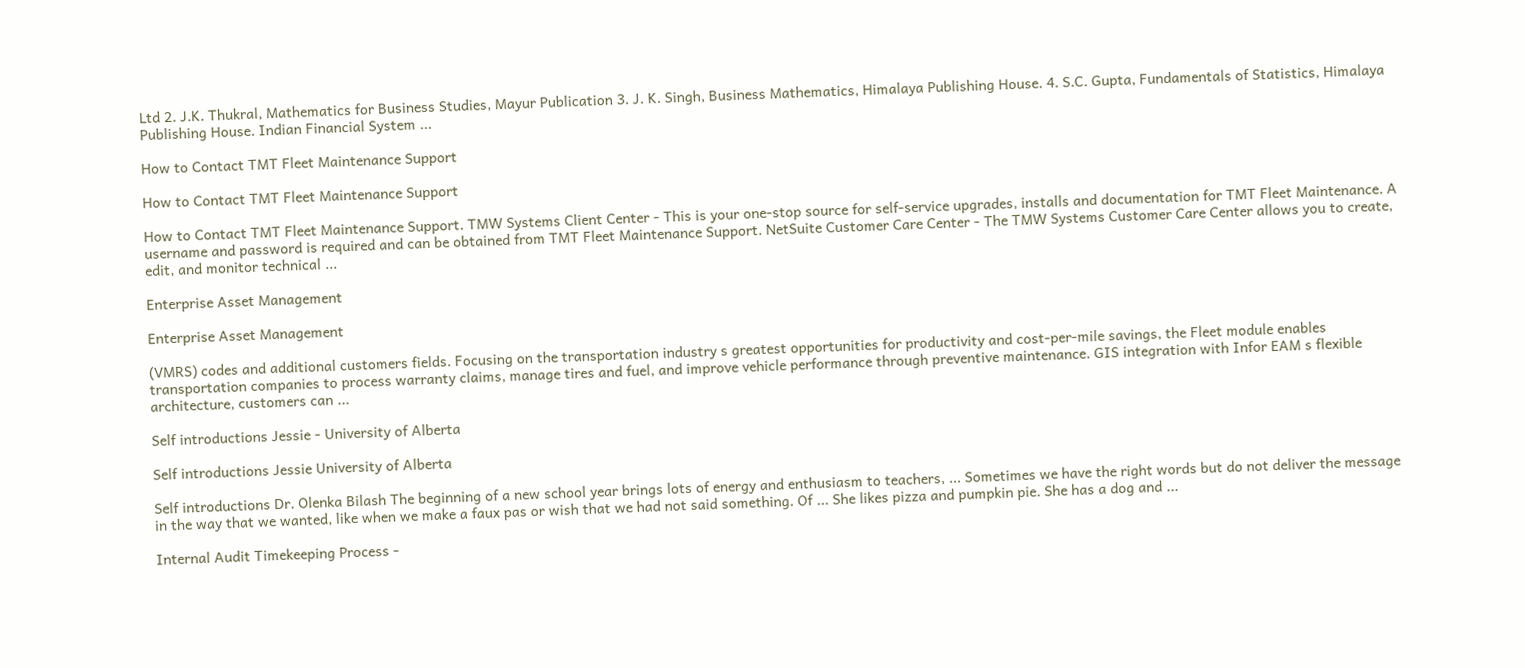Ltd 2. J.K. Thukral, Mathematics for Business Studies, Mayur Publication 3. J. K. Singh, Business Mathematics, Himalaya Publishing House. 4. S.C. Gupta, Fundamentals of Statistics, Himalaya Publishing House. Indian Financial System ...

How to Contact TMT Fleet Maintenance Support

How to Contact TMT Fleet Maintenance Support

How to Contact TMT Fleet Maintenance Support. TMW Systems Client Center - This is your one-stop source for self-service upgrades, installs and documentation for TMT Fleet Maintenance. A username and password is required and can be obtained from TMT Fleet Maintenance Support. NetSuite Customer Care Center - The TMW Systems Customer Care Center allows you to create, edit, and monitor technical ...

Enterprise Asset Management

Enterprise Asset Management

(VMRS) codes and additional customers fields. Focusing on the transportation industry s greatest opportunities for productivity and cost-per-mile savings, the Fleet module enables transportation companies to process warranty claims, manage tires and fuel, and improve vehicle performance through preventive maintenance. GIS integration with Infor EAM s flexible architecture, customers can ...

Self introductions Jessie - University of Alberta

Self introductions Jessie University of Alberta

Self introductions Dr. Olenka Bilash The beginning of a new school year brings lots of energy and enthusiasm to teachers, ... Sometimes we have the right words but do not deliver the message in the way that we wanted, like when we make a faux pas or wish that we had not said something. Of ... She likes pizza and pumpkin pie. She has a dog and ...

Internal Audit Timekeeping Process -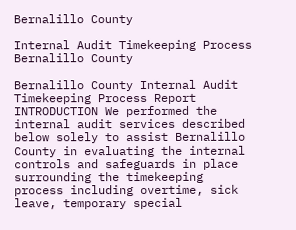Bernalillo County

Internal Audit Timekeeping Process Bernalillo County

Bernalillo County Internal Audit Timekeeping Process Report INTRODUCTION We performed the internal audit services described below solely to assist Bernalillo County in evaluating the internal controls and safeguards in place surrounding the timekeeping process including overtime, sick leave, temporary special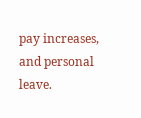pay increases, and personal leave.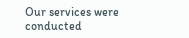Our services were conducted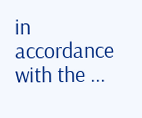in accordance with the ...